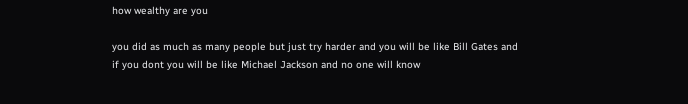how wealthy are you

you did as much as many people but just try harder and you will be like Bill Gates and if you dont you will be like Michael Jackson and no one will know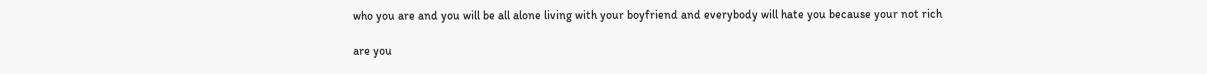who you are and you will be all alone living with your boyfriend and everybody will hate you because your not rich

are you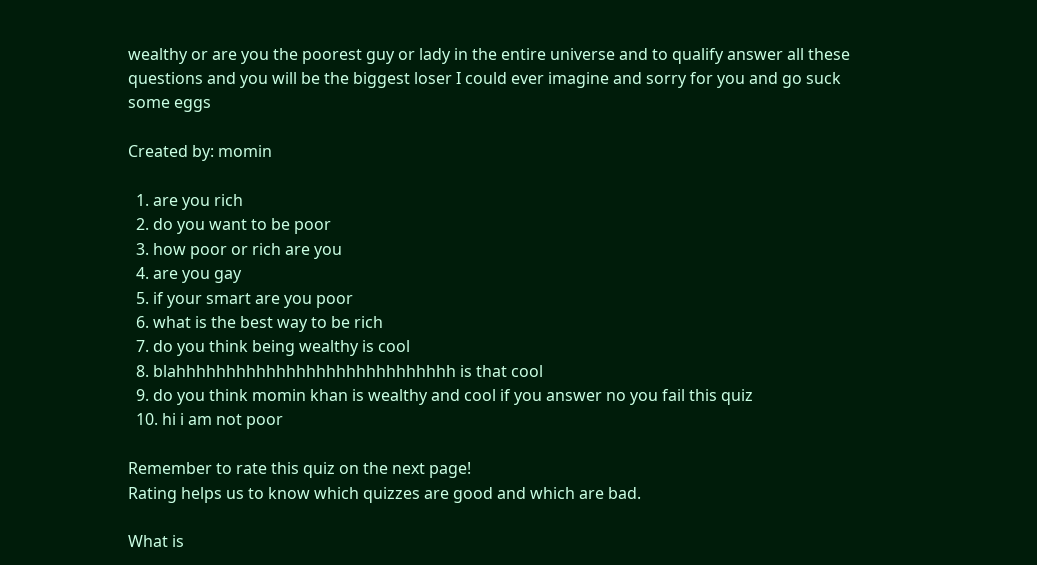wealthy or are you the poorest guy or lady in the entire universe and to qualify answer all these questions and you will be the biggest loser I could ever imagine and sorry for you and go suck some eggs

Created by: momin

  1. are you rich
  2. do you want to be poor
  3. how poor or rich are you
  4. are you gay
  5. if your smart are you poor
  6. what is the best way to be rich
  7. do you think being wealthy is cool
  8. blahhhhhhhhhhhhhhhhhhhhhhhhhhhh is that cool
  9. do you think momin khan is wealthy and cool if you answer no you fail this quiz
  10. hi i am not poor

Remember to rate this quiz on the next page!
Rating helps us to know which quizzes are good and which are bad.

What is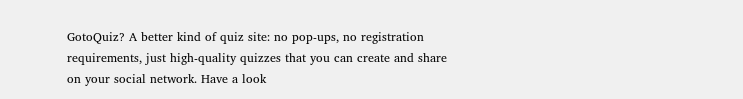GotoQuiz? A better kind of quiz site: no pop-ups, no registration requirements, just high-quality quizzes that you can create and share on your social network. Have a look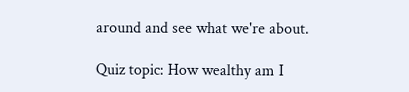around and see what we're about.

Quiz topic: How wealthy am I